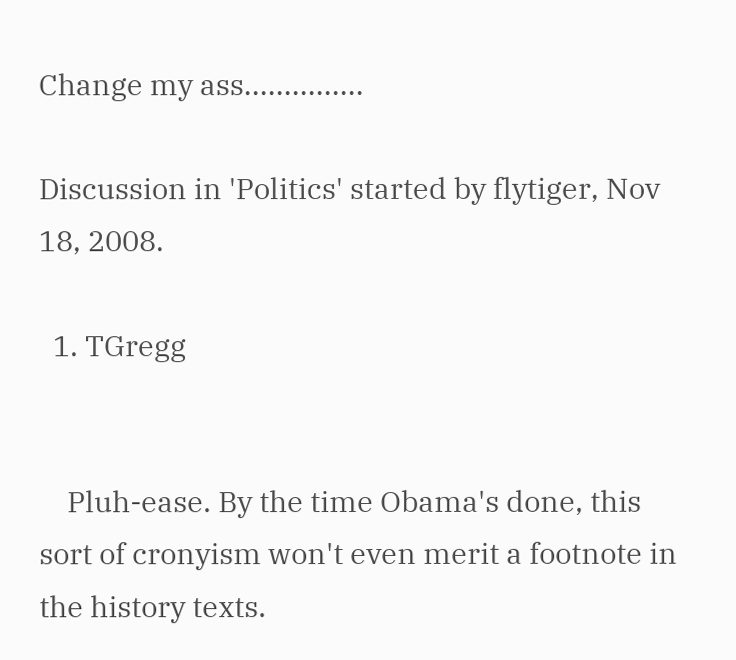Change my ass...............

Discussion in 'Politics' started by flytiger, Nov 18, 2008.

  1. TGregg


    Pluh-ease. By the time Obama's done, this sort of cronyism won't even merit a footnote in the history texts.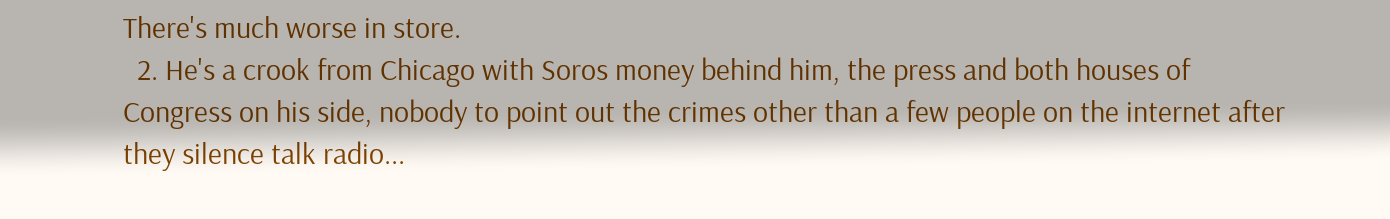There's much worse in store.
  2. He's a crook from Chicago with Soros money behind him, the press and both houses of Congress on his side, nobody to point out the crimes other than a few people on the internet after they silence talk radio...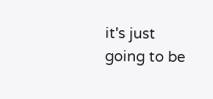it's just going to be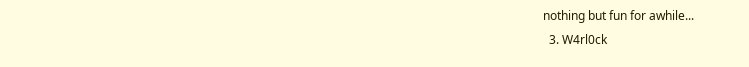nothing but fun for awhile...
  3. W4rl0ck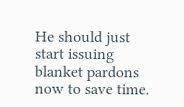He should just start issuing blanket pardons now to save time.